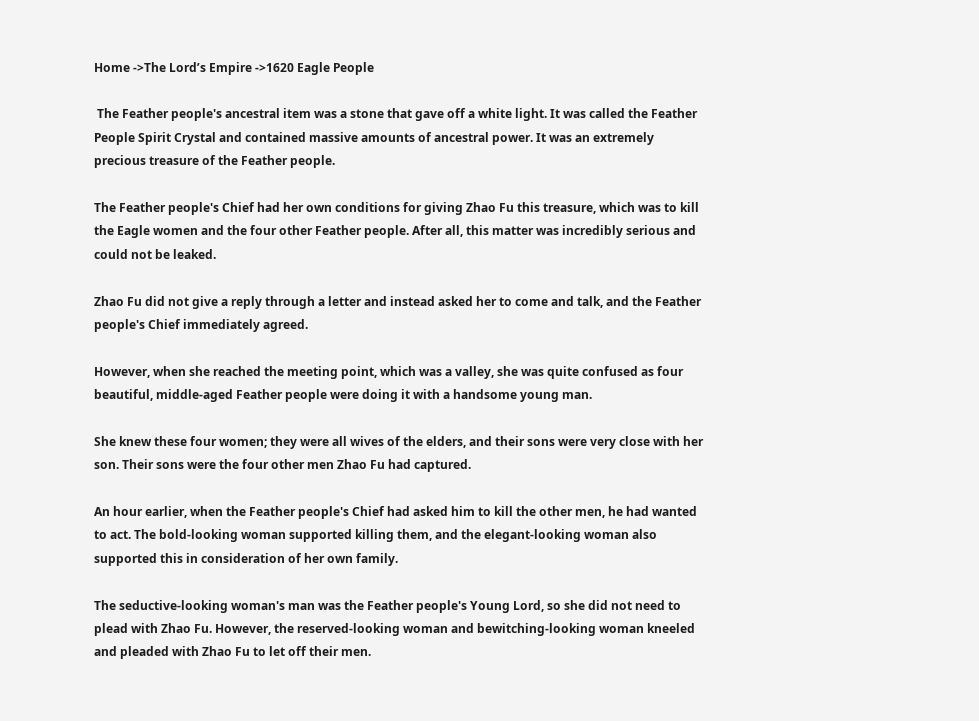Home ->The Lord’s Empire ->1620 Eagle People

 The Feather people's ancestral item was a stone that gave off a white light. It was called the Feather People Spirit Crystal and contained massive amounts of ancestral power. It was an extremely precious treasure of the Feather people.

The Feather people's Chief had her own conditions for giving Zhao Fu this treasure, which was to kill the Eagle women and the four other Feather people. After all, this matter was incredibly serious and could not be leaked.

Zhao Fu did not give a reply through a letter and instead asked her to come and talk, and the Feather people's Chief immediately agreed.

However, when she reached the meeting point, which was a valley, she was quite confused as four beautiful, middle-aged Feather people were doing it with a handsome young man.

She knew these four women; they were all wives of the elders, and their sons were very close with her son. Their sons were the four other men Zhao Fu had captured.

An hour earlier, when the Feather people's Chief had asked him to kill the other men, he had wanted to act. The bold-looking woman supported killing them, and the elegant-looking woman also supported this in consideration of her own family.

The seductive-looking woman's man was the Feather people's Young Lord, so she did not need to plead with Zhao Fu. However, the reserved-looking woman and bewitching-looking woman kneeled and pleaded with Zhao Fu to let off their men.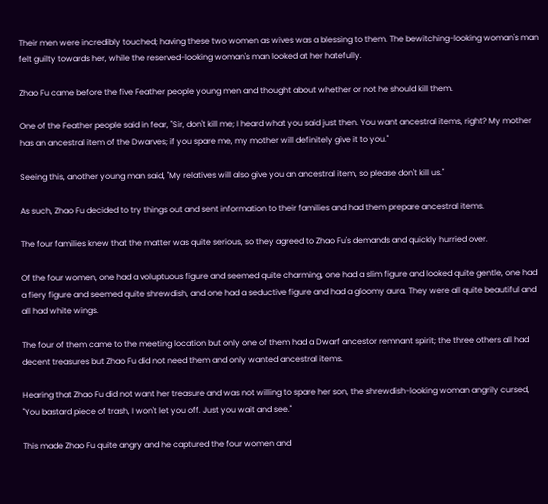Their men were incredibly touched; having these two women as wives was a blessing to them. The bewitching-looking woman's man felt guilty towards her, while the reserved-looking woman's man looked at her hatefully.

Zhao Fu came before the five Feather people young men and thought about whether or not he should kill them.

One of the Feather people said in fear, "Sir, don't kill me; I heard what you said just then. You want ancestral items, right? My mother has an ancestral item of the Dwarves; if you spare me, my mother will definitely give it to you."

Seeing this, another young man said, "My relatives will also give you an ancestral item, so please don't kill us."

As such, Zhao Fu decided to try things out and sent information to their families and had them prepare ancestral items.

The four families knew that the matter was quite serious, so they agreed to Zhao Fu's demands and quickly hurried over.

Of the four women, one had a voluptuous figure and seemed quite charming, one had a slim figure and looked quite gentle, one had a fiery figure and seemed quite shrewdish, and one had a seductive figure and had a gloomy aura. They were all quite beautiful and all had white wings.

The four of them came to the meeting location but only one of them had a Dwarf ancestor remnant spirit; the three others all had decent treasures but Zhao Fu did not need them and only wanted ancestral items.

Hearing that Zhao Fu did not want her treasure and was not willing to spare her son, the shrewdish-looking woman angrily cursed, "You bastard piece of trash, I won't let you off. Just you wait and see."

This made Zhao Fu quite angry and he captured the four women and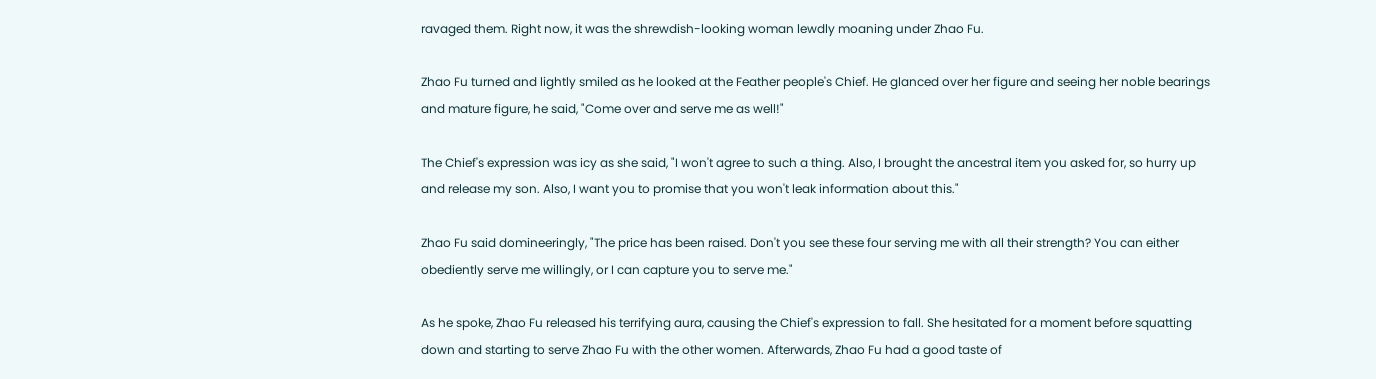ravaged them. Right now, it was the shrewdish-looking woman lewdly moaning under Zhao Fu.

Zhao Fu turned and lightly smiled as he looked at the Feather people's Chief. He glanced over her figure and seeing her noble bearings and mature figure, he said, "Come over and serve me as well!"

The Chief's expression was icy as she said, "I won't agree to such a thing. Also, I brought the ancestral item you asked for, so hurry up and release my son. Also, I want you to promise that you won't leak information about this."

Zhao Fu said domineeringly, "The price has been raised. Don't you see these four serving me with all their strength? You can either obediently serve me willingly, or I can capture you to serve me."

As he spoke, Zhao Fu released his terrifying aura, causing the Chief's expression to fall. She hesitated for a moment before squatting down and starting to serve Zhao Fu with the other women. Afterwards, Zhao Fu had a good taste of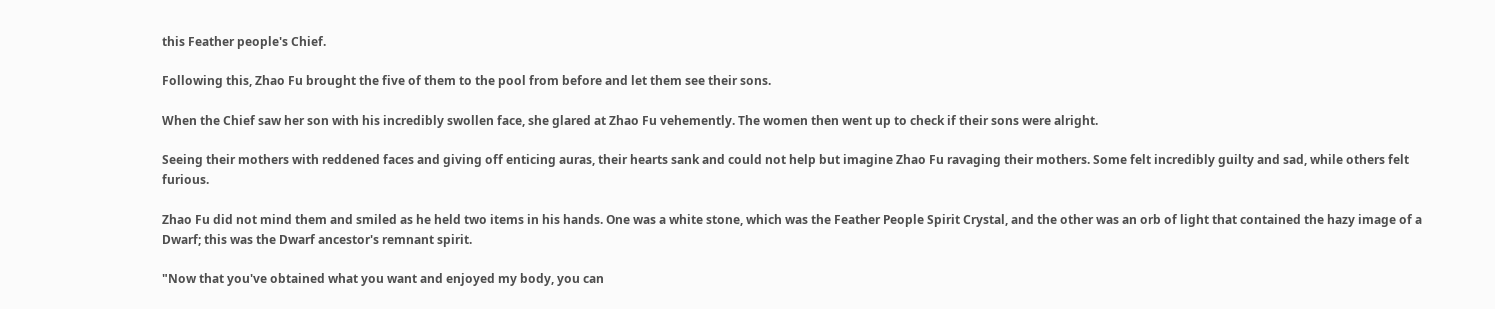this Feather people's Chief.

Following this, Zhao Fu brought the five of them to the pool from before and let them see their sons.

When the Chief saw her son with his incredibly swollen face, she glared at Zhao Fu vehemently. The women then went up to check if their sons were alright.

Seeing their mothers with reddened faces and giving off enticing auras, their hearts sank and could not help but imagine Zhao Fu ravaging their mothers. Some felt incredibly guilty and sad, while others felt furious.

Zhao Fu did not mind them and smiled as he held two items in his hands. One was a white stone, which was the Feather People Spirit Crystal, and the other was an orb of light that contained the hazy image of a Dwarf; this was the Dwarf ancestor's remnant spirit.

"Now that you've obtained what you want and enjoyed my body, you can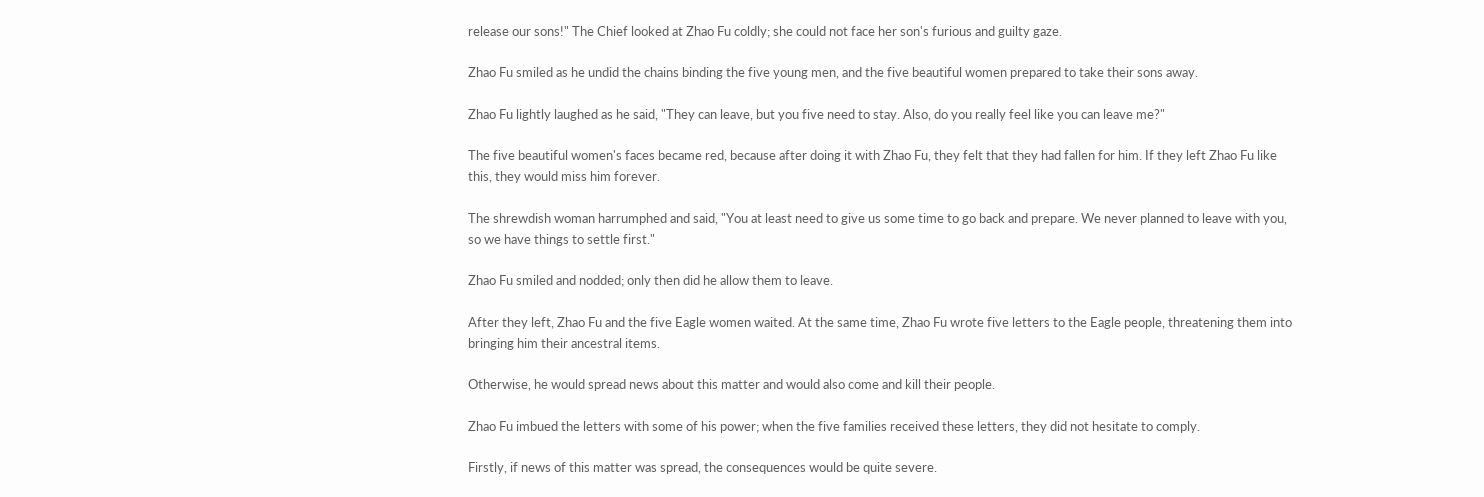release our sons!" The Chief looked at Zhao Fu coldly; she could not face her son's furious and guilty gaze.

Zhao Fu smiled as he undid the chains binding the five young men, and the five beautiful women prepared to take their sons away.

Zhao Fu lightly laughed as he said, "They can leave, but you five need to stay. Also, do you really feel like you can leave me?"

The five beautiful women's faces became red, because after doing it with Zhao Fu, they felt that they had fallen for him. If they left Zhao Fu like this, they would miss him forever.

The shrewdish woman harrumphed and said, "You at least need to give us some time to go back and prepare. We never planned to leave with you, so we have things to settle first."

Zhao Fu smiled and nodded; only then did he allow them to leave.

After they left, Zhao Fu and the five Eagle women waited. At the same time, Zhao Fu wrote five letters to the Eagle people, threatening them into bringing him their ancestral items.

Otherwise, he would spread news about this matter and would also come and kill their people.

Zhao Fu imbued the letters with some of his power; when the five families received these letters, they did not hesitate to comply.

Firstly, if news of this matter was spread, the consequences would be quite severe.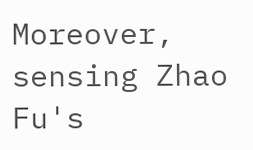Moreover, sensing Zhao Fu's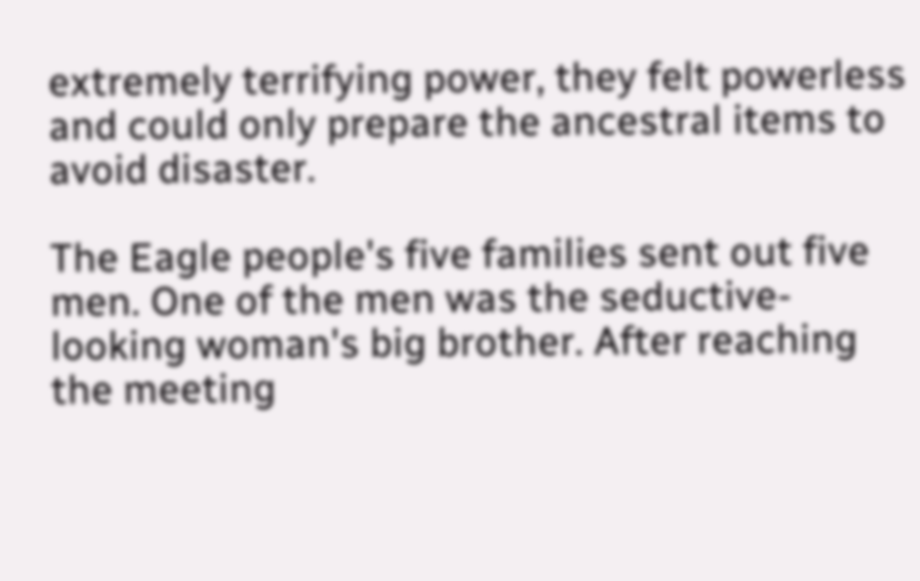extremely terrifying power, they felt powerless and could only prepare the ancestral items to avoid disaster.

The Eagle people's five families sent out five men. One of the men was the seductive-looking woman's big brother. After reaching the meeting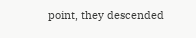point, they descended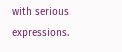with serious expressions.